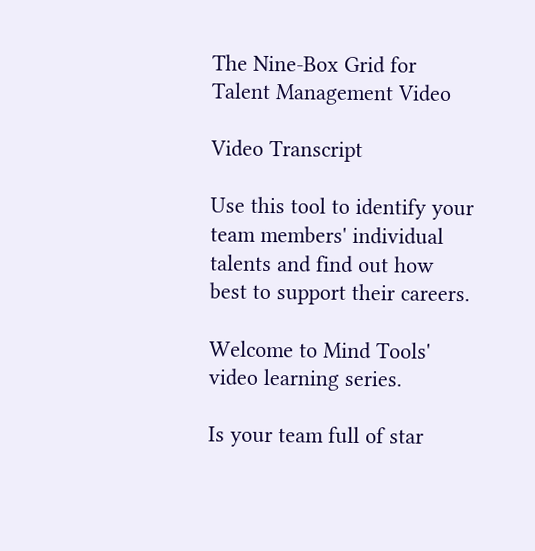The Nine-Box Grid for Talent Management Video

Video Transcript

Use this tool to identify your team members' individual talents and find out how best to support their careers.

Welcome to Mind Tools' video learning series.

Is your team full of star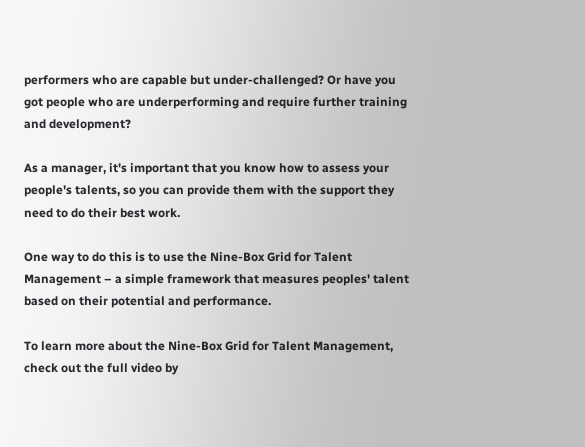performers who are capable but under-challenged? Or have you got people who are underperforming and require further training and development?

As a manager, it's important that you know how to assess your people's talents, so you can provide them with the support they need to do their best work.

One way to do this is to use the Nine-Box Grid for Talent Management – a simple framework that measures peoples' talent based on their potential and performance.

To learn more about the Nine-Box Grid for Talent Management, check out the full video by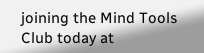joining the Mind Tools Club today at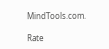MindTools.com.

Rate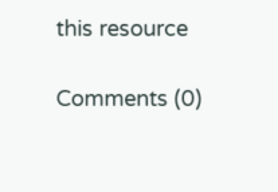this resource

Comments (0)